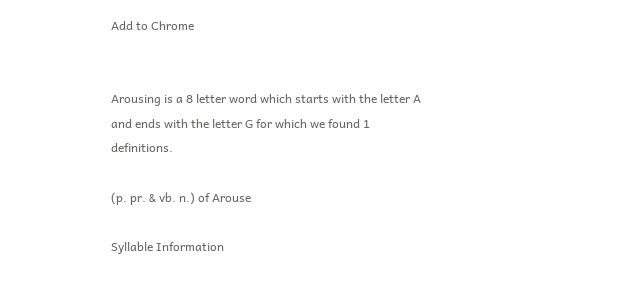Add to Chrome


Arousing is a 8 letter word which starts with the letter A and ends with the letter G for which we found 1 definitions.

(p. pr. & vb. n.) of Arouse

Syllable Information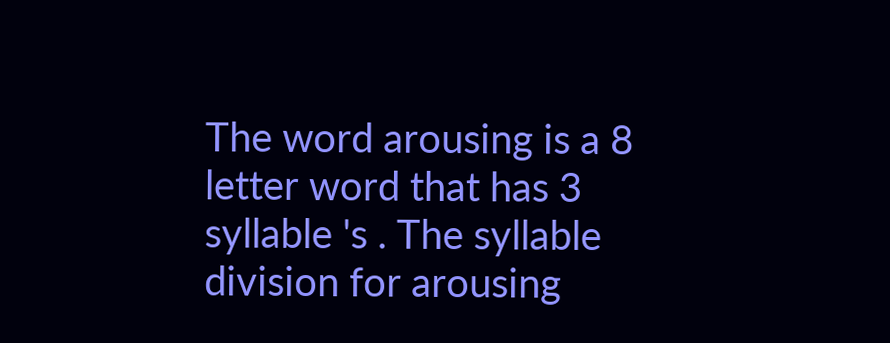The word arousing is a 8 letter word that has 3 syllable 's . The syllable division for arousing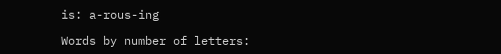is: a-rous-ing

Words by number of letters: